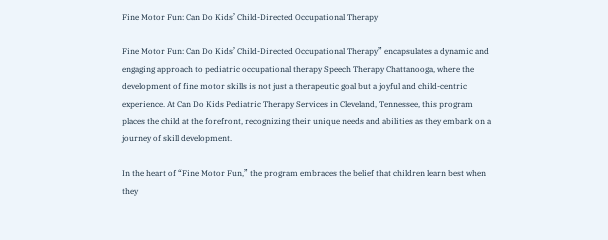Fine Motor Fun: Can Do Kids’ Child-Directed Occupational Therapy

Fine Motor Fun: Can Do Kids’ Child-Directed Occupational Therapy” encapsulates a dynamic and engaging approach to pediatric occupational therapy Speech Therapy Chattanooga, where the development of fine motor skills is not just a therapeutic goal but a joyful and child-centric experience. At Can Do Kids Pediatric Therapy Services in Cleveland, Tennessee, this program places the child at the forefront, recognizing their unique needs and abilities as they embark on a journey of skill development.

In the heart of “Fine Motor Fun,” the program embraces the belief that children learn best when they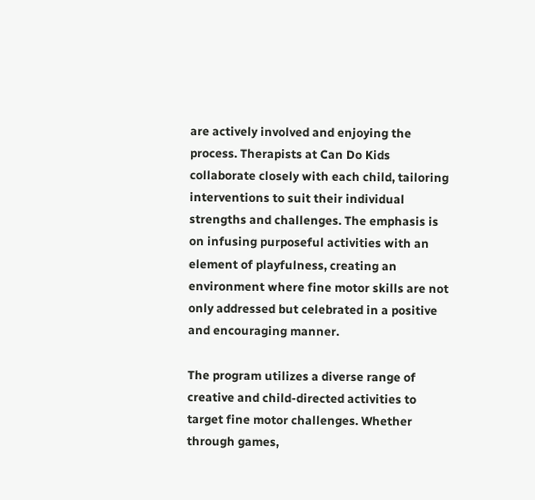are actively involved and enjoying the process. Therapists at Can Do Kids collaborate closely with each child, tailoring interventions to suit their individual strengths and challenges. The emphasis is on infusing purposeful activities with an element of playfulness, creating an environment where fine motor skills are not only addressed but celebrated in a positive and encouraging manner.

The program utilizes a diverse range of creative and child-directed activities to target fine motor challenges. Whether through games,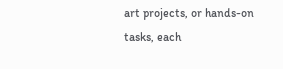art projects, or hands-on tasks, each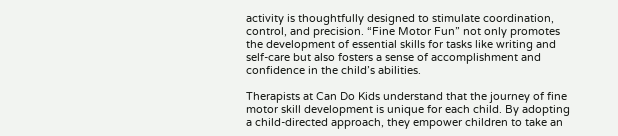activity is thoughtfully designed to stimulate coordination, control, and precision. “Fine Motor Fun” not only promotes the development of essential skills for tasks like writing and self-care but also fosters a sense of accomplishment and confidence in the child’s abilities.

Therapists at Can Do Kids understand that the journey of fine motor skill development is unique for each child. By adopting a child-directed approach, they empower children to take an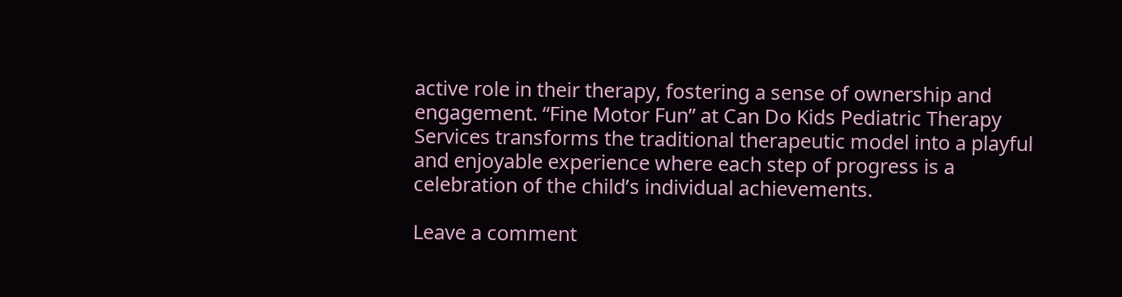active role in their therapy, fostering a sense of ownership and engagement. “Fine Motor Fun” at Can Do Kids Pediatric Therapy Services transforms the traditional therapeutic model into a playful and enjoyable experience where each step of progress is a celebration of the child’s individual achievements.

Leave a comment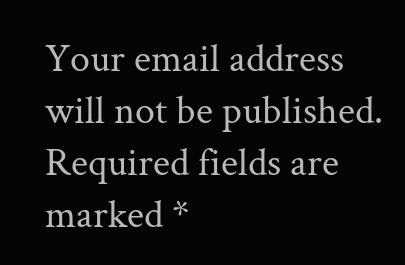Your email address will not be published. Required fields are marked *